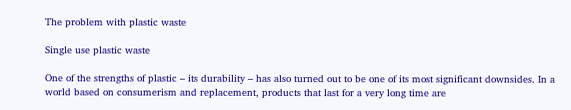The problem with plastic waste

Single use plastic waste

One of the strengths of plastic – its durability – has also turned out to be one of its most significant downsides. In a world based on consumerism and replacement, products that last for a very long time are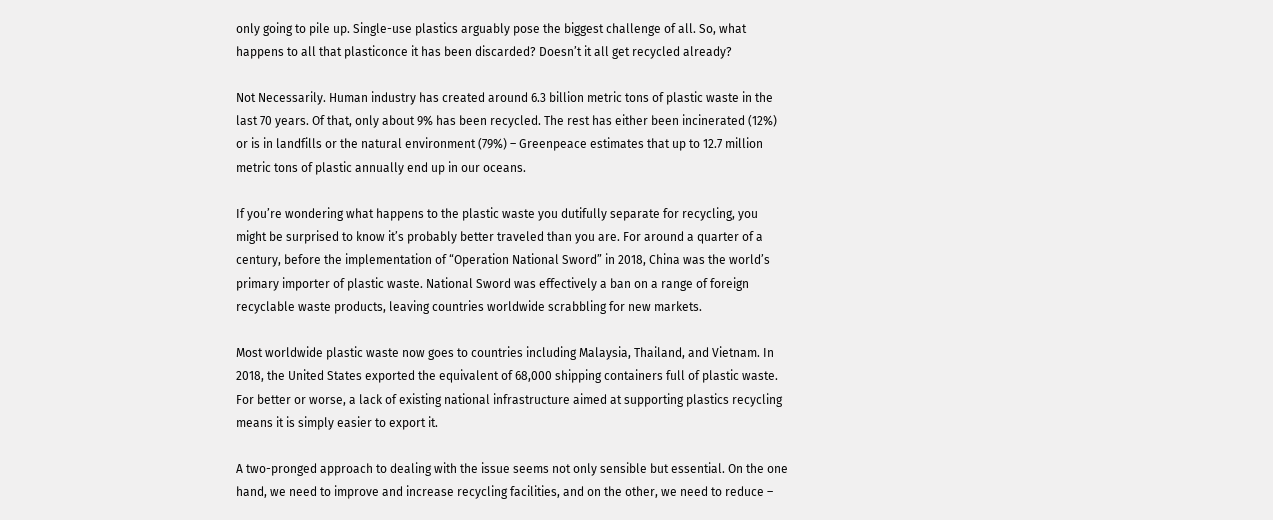only going to pile up. Single-use plastics arguably pose the biggest challenge of all. So, what happens to all that plasticonce it has been discarded? Doesn’t it all get recycled already?

Not Necessarily. Human industry has created around 6.3 billion metric tons of plastic waste in the last 70 years. Of that, only about 9% has been recycled. The rest has either been incinerated (12%) or is in landfills or the natural environment (79%) – Greenpeace estimates that up to 12.7 million metric tons of plastic annually end up in our oceans.

If you’re wondering what happens to the plastic waste you dutifully separate for recycling, you might be surprised to know it’s probably better traveled than you are. For around a quarter of a century, before the implementation of “Operation National Sword” in 2018, China was the world’s primary importer of plastic waste. National Sword was effectively a ban on a range of foreign recyclable waste products, leaving countries worldwide scrabbling for new markets.

Most worldwide plastic waste now goes to countries including Malaysia, Thailand, and Vietnam. In 2018, the United States exported the equivalent of 68,000 shipping containers full of plastic waste. For better or worse, a lack of existing national infrastructure aimed at supporting plastics recycling means it is simply easier to export it.

A two-pronged approach to dealing with the issue seems not only sensible but essential. On the one hand, we need to improve and increase recycling facilities, and on the other, we need to reduce –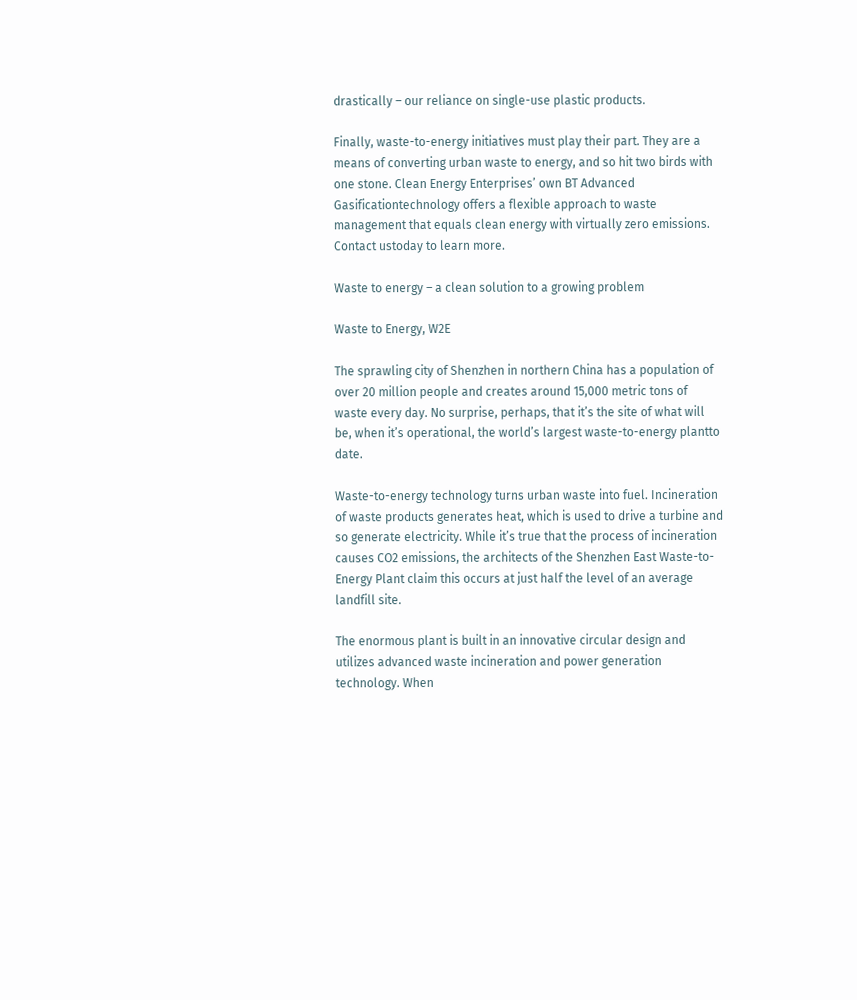drastically – our reliance on single-use plastic products.

Finally, waste-to-energy initiatives must play their part. They are a means of converting urban waste to energy, and so hit two birds with one stone. Clean Energy Enterprises’ own BT Advanced Gasificationtechnology offers a flexible approach to waste management that equals clean energy with virtually zero emissions. Contact ustoday to learn more.

Waste to energy – a clean solution to a growing problem

Waste to Energy, W2E

The sprawling city of Shenzhen in northern China has a population of over 20 million people and creates around 15,000 metric tons of waste every day. No surprise, perhaps, that it’s the site of what will be, when it’s operational, the world’s largest waste-to-energy plantto date.

Waste-to-energy technology turns urban waste into fuel. Incineration of waste products generates heat, which is used to drive a turbine and so generate electricity. While it’s true that the process of incineration causes CO2 emissions, the architects of the Shenzhen East Waste-to-Energy Plant claim this occurs at just half the level of an average landfill site.

The enormous plant is built in an innovative circular design and utilizes advanced waste incineration and power generation technology. When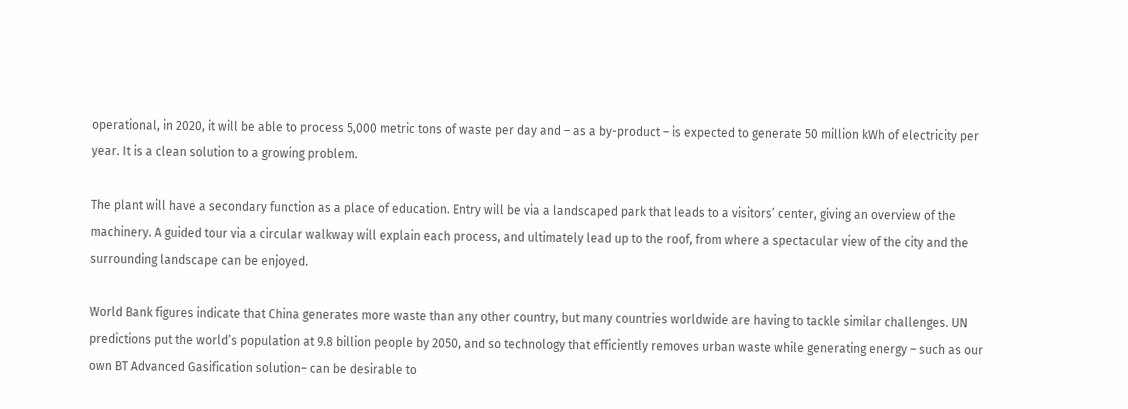operational, in 2020, it will be able to process 5,000 metric tons of waste per day and – as a by-product – is expected to generate 50 million kWh of electricity per year. It is a clean solution to a growing problem.

The plant will have a secondary function as a place of education. Entry will be via a landscaped park that leads to a visitors’ center, giving an overview of the machinery. A guided tour via a circular walkway will explain each process, and ultimately lead up to the roof, from where a spectacular view of the city and the surrounding landscape can be enjoyed.

World Bank figures indicate that China generates more waste than any other country, but many countries worldwide are having to tackle similar challenges. UN predictions put the world’s population at 9.8 billion people by 2050, and so technology that efficiently removes urban waste while generating energy – such as our own BT Advanced Gasification solution– can be desirable to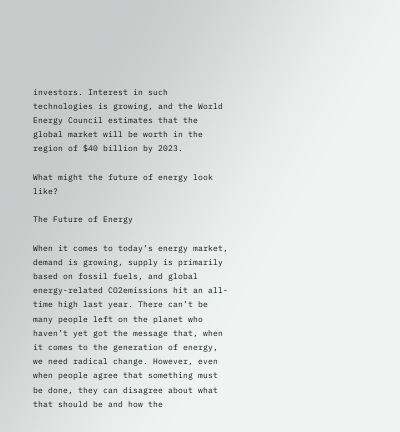investors. Interest in such technologies is growing, and the World Energy Council estimates that the global market will be worth in the region of $40 billion by 2023.

What might the future of energy look like?

The Future of Energy

When it comes to today’s energy market, demand is growing, supply is primarily based on fossil fuels, and global energy-related CO2emissions hit an all-time high last year. There can’t be many people left on the planet who haven’t yet got the message that, when it comes to the generation of energy, we need radical change. However, even when people agree that something must be done, they can disagree about what that should be and how the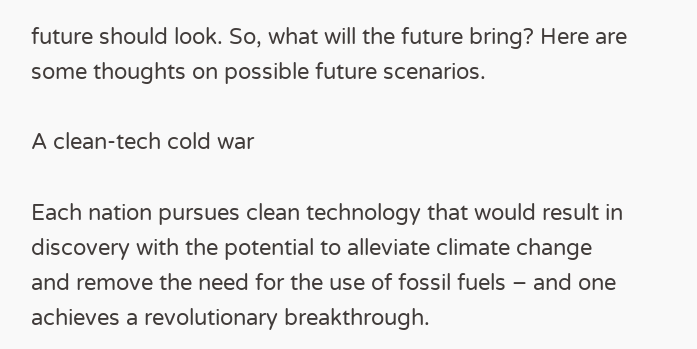future should look. So, what will the future bring? Here are some thoughts on possible future scenarios.

A clean-tech cold war

Each nation pursues clean technology that would result in discovery with the potential to alleviate climate change and remove the need for the use of fossil fuels – and one achieves a revolutionary breakthrough.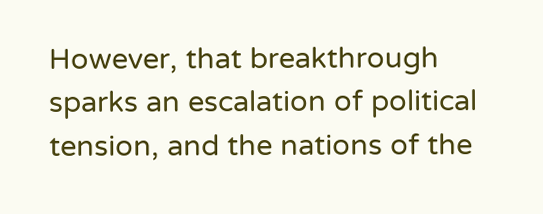However, that breakthrough sparks an escalation of political tension, and the nations of the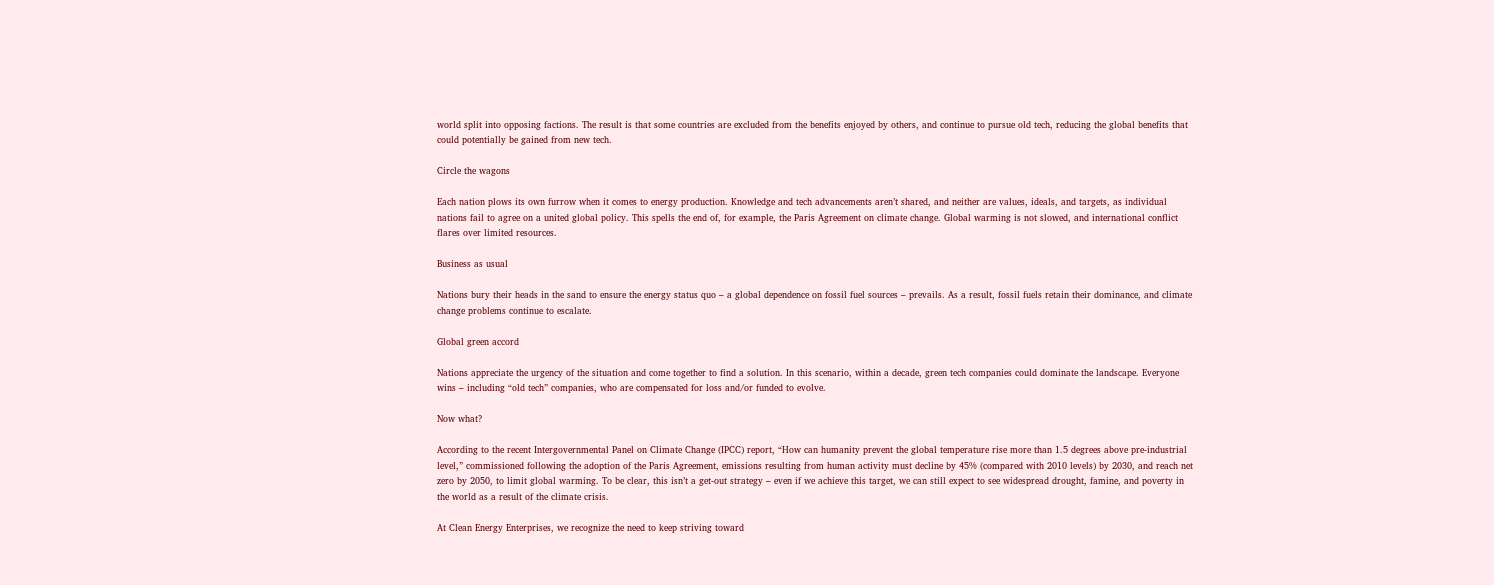world split into opposing factions. The result is that some countries are excluded from the benefits enjoyed by others, and continue to pursue old tech, reducing the global benefits that could potentially be gained from new tech.

Circle the wagons

Each nation plows its own furrow when it comes to energy production. Knowledge and tech advancements aren’t shared, and neither are values, ideals, and targets, as individual nations fail to agree on a united global policy. This spells the end of, for example, the Paris Agreement on climate change. Global warming is not slowed, and international conflict flares over limited resources.

Business as usual

Nations bury their heads in the sand to ensure the energy status quo – a global dependence on fossil fuel sources – prevails. As a result, fossil fuels retain their dominance, and climate change problems continue to escalate.

Global green accord

Nations appreciate the urgency of the situation and come together to find a solution. In this scenario, within a decade, green tech companies could dominate the landscape. Everyone wins – including “old tech” companies, who are compensated for loss and/or funded to evolve.

Now what?

According to the recent Intergovernmental Panel on Climate Change (IPCC) report, “How can humanity prevent the global temperature rise more than 1.5 degrees above pre-industrial level,” commissioned following the adoption of the Paris Agreement, emissions resulting from human activity must decline by 45% (compared with 2010 levels) by 2030, and reach net zero by 2050, to limit global warming. To be clear, this isn’t a get-out strategy – even if we achieve this target, we can still expect to see widespread drought, famine, and poverty in the world as a result of the climate crisis.

At Clean Energy Enterprises, we recognize the need to keep striving toward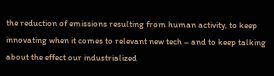the reduction of emissions resulting from human activity, to keep innovating when it comes to relevant new tech – and to keep talking about the effect our industrialized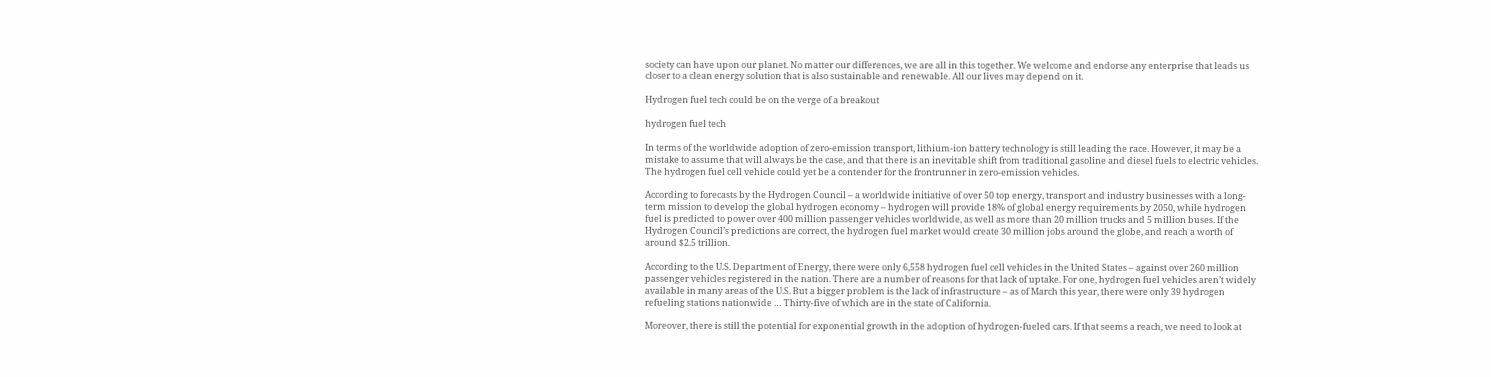society can have upon our planet. No matter our differences, we are all in this together. We welcome and endorse any enterprise that leads us closer to a clean energy solution that is also sustainable and renewable. All our lives may depend on it.

Hydrogen fuel tech could be on the verge of a breakout

hydrogen fuel tech

In terms of the worldwide adoption of zero-emission transport, lithium-ion battery technology is still leading the race. However, it may be a mistake to assume that will always be the case, and that there is an inevitable shift from traditional gasoline and diesel fuels to electric vehicles. The hydrogen fuel cell vehicle could yet be a contender for the frontrunner in zero-emission vehicles.

According to forecasts by the Hydrogen Council – a worldwide initiative of over 50 top energy, transport and industry businesses with a long-term mission to develop the global hydrogen economy – hydrogen will provide 18% of global energy requirements by 2050, while hydrogen fuel is predicted to power over 400 million passenger vehicles worldwide, as well as more than 20 million trucks and 5 million buses. If the Hydrogen Council’s predictions are correct, the hydrogen fuel market would create 30 million jobs around the globe, and reach a worth of around $2.5 trillion.

According to the U.S. Department of Energy, there were only 6,558 hydrogen fuel cell vehicles in the United States – against over 260 million passenger vehicles registered in the nation. There are a number of reasons for that lack of uptake. For one, hydrogen fuel vehicles aren’t widely available in many areas of the U.S. But a bigger problem is the lack of infrastructure – as of March this year, there were only 39 hydrogen refueling stations nationwide … Thirty-five of which are in the state of California.

Moreover, there is still the potential for exponential growth in the adoption of hydrogen-fueled cars. If that seems a reach, we need to look at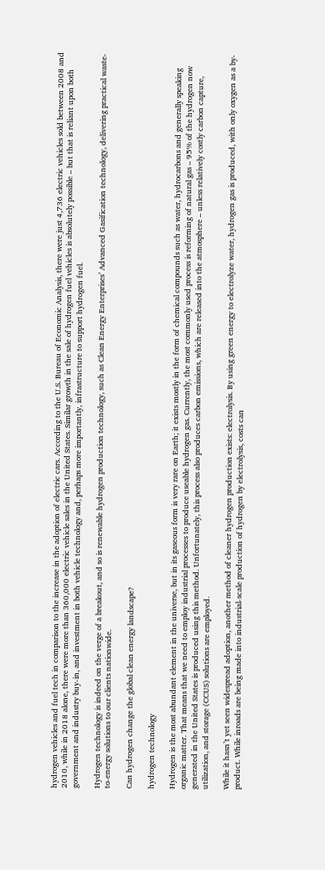hydrogen vehicles and fuel tech in comparison to the increase in the adoption of electric cars. According to the U.S. Bureau of Economic Analysis, there were just 4,736 electric vehicles sold between 2008 and 2010, while in 2018 alone, there were more than 360,000 electric vehicle sales in the United States. Similar growth in the sale of hydrogen fuel vehicles is absolutely possible – but that is reliant upon both government and industry buy-in, and investment in both vehicle technology and, perhaps more importantly, infrastructure to support hydrogen fuel.

Hydrogen technology is indeed on the verge of a breakout, and so is renewable hydrogen production technology, such as Clean Energy Enterprises’ Advanced Gasification technology, delivering practical waste-to-energy solutions to our clients nationwide.

Can hydrogen change the global clean energy landscape?

hydrogen technology

Hydrogen is the most abundant element in the universe, but in its gaseous form is very rare on Earth; it exists mostly in the form of chemical compounds such as water, hydrocarbons and generally speaking organic matter. That means that we need to employ industrial processes to produce useable hydrogen gas. Currently, the most commonly used process is reforming of natural gas – 95% of the hydrogen now generated in the United States is produced using this method. Unfortunately, this process also produces carbon emissions, which are released into the atmosphere – unless relatively costly carbon capture, utilization, and storage (CCUS) solutions are employed.

While it hasn’t yet seen widespread adoption, another method of cleaner hydrogen production exists: electrolysis. By using green energy to electrolyze water, hydrogen gas is produced, with only oxygen as a by-product. While inroads are being made into industrial-scale production of hydrogen by electrolysis, costs can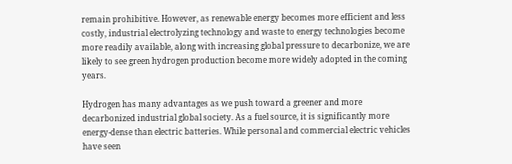remain prohibitive. However, as renewable energy becomes more efficient and less costly, industrial electrolyzing technology and waste to energy technologies become more readily available, along with increasing global pressure to decarbonize, we are likely to see green hydrogen production become more widely adopted in the coming years.

Hydrogen has many advantages as we push toward a greener and more decarbonized industrial global society. As a fuel source, it is significantly more energy-dense than electric batteries. While personal and commercial electric vehicles have seen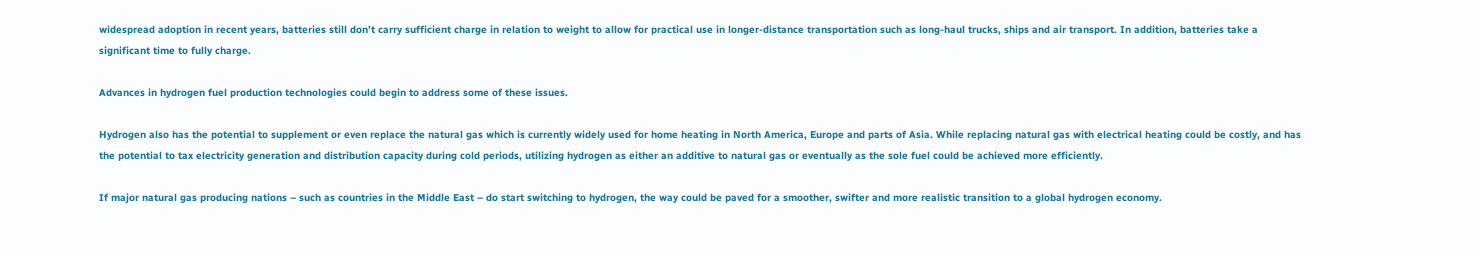widespread adoption in recent years, batteries still don’t carry sufficient charge in relation to weight to allow for practical use in longer-distance transportation such as long-haul trucks, ships and air transport. In addition, batteries take a significant time to fully charge.

Advances in hydrogen fuel production technologies could begin to address some of these issues.

Hydrogen also has the potential to supplement or even replace the natural gas which is currently widely used for home heating in North America, Europe and parts of Asia. While replacing natural gas with electrical heating could be costly, and has the potential to tax electricity generation and distribution capacity during cold periods, utilizing hydrogen as either an additive to natural gas or eventually as the sole fuel could be achieved more efficiently.

If major natural gas producing nations – such as countries in the Middle East – do start switching to hydrogen, the way could be paved for a smoother, swifter and more realistic transition to a global hydrogen economy.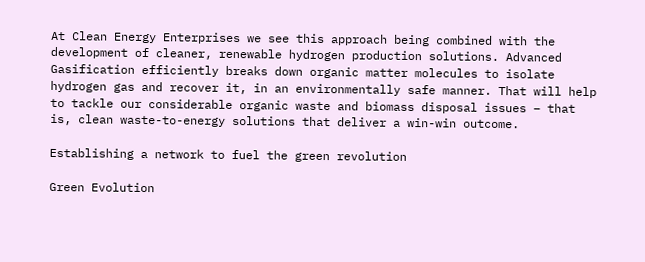At Clean Energy Enterprises we see this approach being combined with the development of cleaner, renewable hydrogen production solutions. Advanced Gasification efficiently breaks down organic matter molecules to isolate hydrogen gas and recover it, in an environmentally safe manner. That will help to tackle our considerable organic waste and biomass disposal issues – that is, clean waste-to-energy solutions that deliver a win-win outcome.

Establishing a network to fuel the green revolution

Green Evolution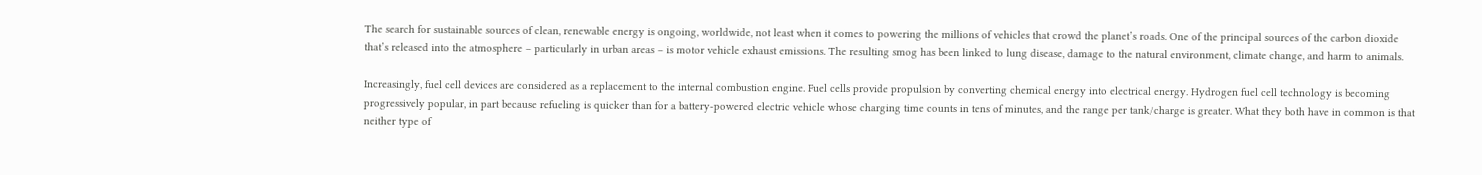The search for sustainable sources of clean, renewable energy is ongoing, worldwide, not least when it comes to powering the millions of vehicles that crowd the planet’s roads. One of the principal sources of the carbon dioxide that’s released into the atmosphere – particularly in urban areas – is motor vehicle exhaust emissions. The resulting smog has been linked to lung disease, damage to the natural environment, climate change, and harm to animals.

Increasingly, fuel cell devices are considered as a replacement to the internal combustion engine. Fuel cells provide propulsion by converting chemical energy into electrical energy. Hydrogen fuel cell technology is becoming progressively popular, in part because refueling is quicker than for a battery-powered electric vehicle whose charging time counts in tens of minutes, and the range per tank/charge is greater. What they both have in common is that neither type of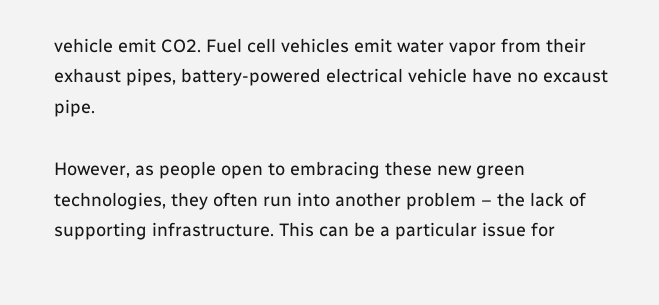vehicle emit CO2. Fuel cell vehicles emit water vapor from their exhaust pipes, battery-powered electrical vehicle have no excaust pipe.

However, as people open to embracing these new green technologies, they often run into another problem – the lack of supporting infrastructure. This can be a particular issue for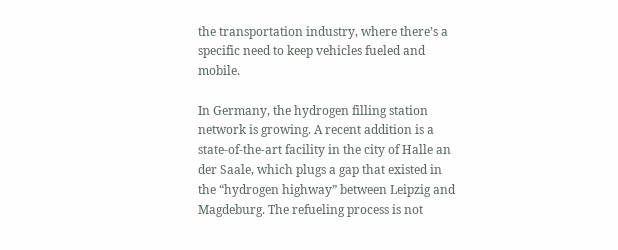the transportation industry, where there’s a specific need to keep vehicles fueled and mobile.

In Germany, the hydrogen filling station network is growing. A recent addition is a state-of-the-art facility in the city of Halle an der Saale, which plugs a gap that existed in the “hydrogen highway” between Leipzig and Magdeburg. The refueling process is not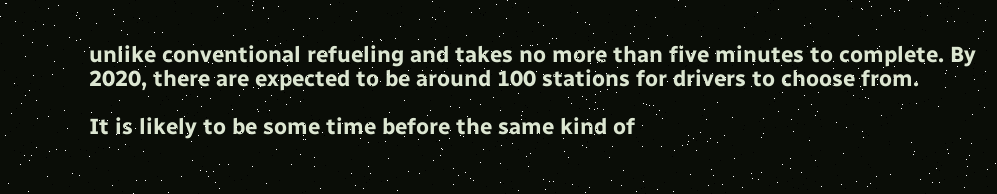unlike conventional refueling and takes no more than five minutes to complete. By 2020, there are expected to be around 100 stations for drivers to choose from.

It is likely to be some time before the same kind of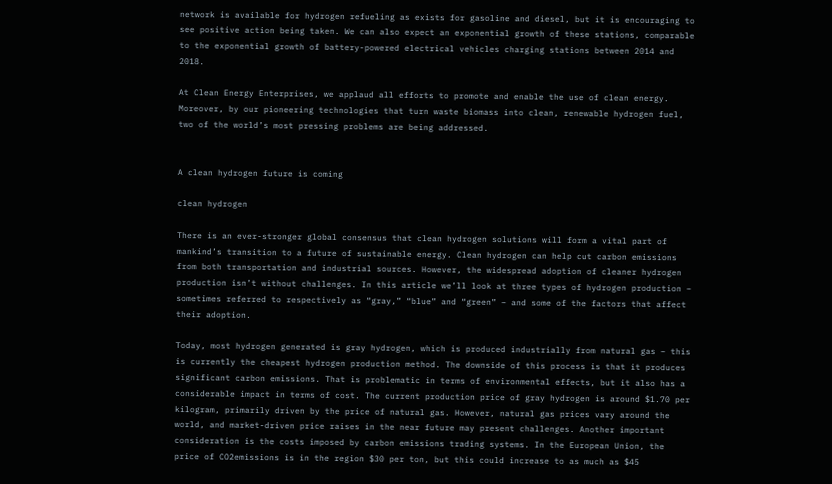network is available for hydrogen refueling as exists for gasoline and diesel, but it is encouraging to see positive action being taken. We can also expect an exponential growth of these stations, comparable to the exponential growth of battery-powered electrical vehicles charging stations between 2014 and 2018.

At Clean Energy Enterprises, we applaud all efforts to promote and enable the use of clean energy. Moreover, by our pioneering technologies that turn waste biomass into clean, renewable hydrogen fuel, two of the world’s most pressing problems are being addressed.


A clean hydrogen future is coming

clean hydrogen

There is an ever-stronger global consensus that clean hydrogen solutions will form a vital part of mankind’s transition to a future of sustainable energy. Clean hydrogen can help cut carbon emissions from both transportation and industrial sources. However, the widespread adoption of cleaner hydrogen production isn’t without challenges. In this article we’ll look at three types of hydrogen production – sometimes referred to respectively as “gray,” “blue” and “green” – and some of the factors that affect their adoption.

Today, most hydrogen generated is gray hydrogen, which is produced industrially from natural gas – this is currently the cheapest hydrogen production method. The downside of this process is that it produces significant carbon emissions. That is problematic in terms of environmental effects, but it also has a considerable impact in terms of cost. The current production price of gray hydrogen is around $1.70 per kilogram, primarily driven by the price of natural gas. However, natural gas prices vary around the world, and market-driven price raises in the near future may present challenges. Another important consideration is the costs imposed by carbon emissions trading systems. In the European Union, the price of CO2emissions is in the region $30 per ton, but this could increase to as much as $45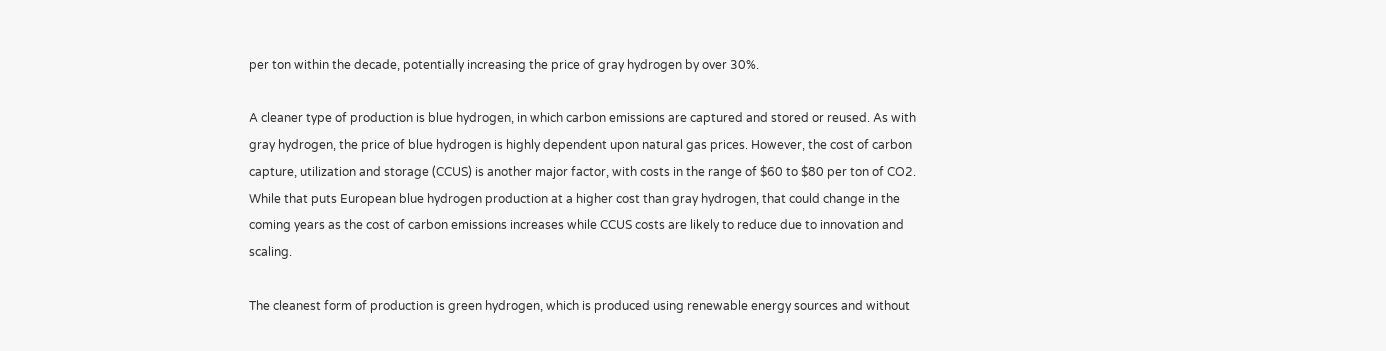per ton within the decade, potentially increasing the price of gray hydrogen by over 30%.

A cleaner type of production is blue hydrogen, in which carbon emissions are captured and stored or reused. As with gray hydrogen, the price of blue hydrogen is highly dependent upon natural gas prices. However, the cost of carbon capture, utilization and storage (CCUS) is another major factor, with costs in the range of $60 to $80 per ton of CO2. While that puts European blue hydrogen production at a higher cost than gray hydrogen, that could change in the coming years as the cost of carbon emissions increases while CCUS costs are likely to reduce due to innovation and scaling.

The cleanest form of production is green hydrogen, which is produced using renewable energy sources and without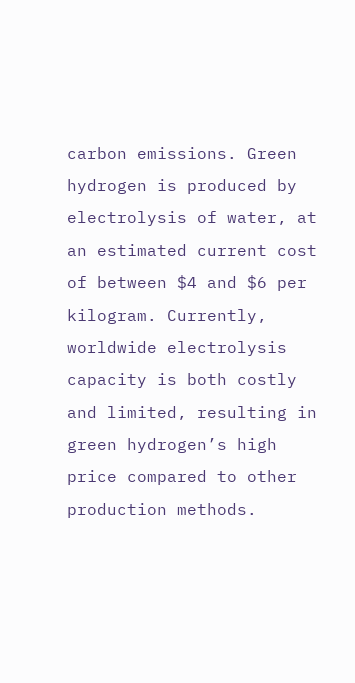carbon emissions. Green hydrogen is produced by electrolysis of water, at an estimated current cost of between $4 and $6 per kilogram. Currently, worldwide electrolysis capacity is both costly and limited, resulting in green hydrogen’s high price compared to other production methods.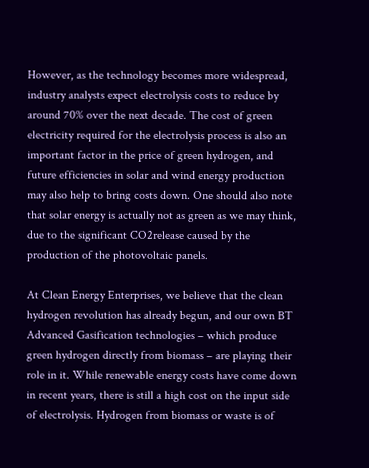However, as the technology becomes more widespread, industry analysts expect electrolysis costs to reduce by around 70% over the next decade. The cost of green electricity required for the electrolysis process is also an important factor in the price of green hydrogen, and future efficiencies in solar and wind energy production may also help to bring costs down. One should also note that solar energy is actually not as green as we may think, due to the significant CO2release caused by the production of the photovoltaic panels.

At Clean Energy Enterprises, we believe that the clean hydrogen revolution has already begun, and our own BT Advanced Gasification technologies – which produce green hydrogen directly from biomass – are playing their role in it. While renewable energy costs have come down in recent years, there is still a high cost on the input side of electrolysis. Hydrogen from biomass or waste is of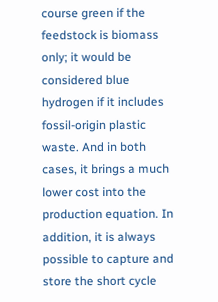course green if the feedstock is biomass only; it would be considered blue hydrogen if it includes fossil-origin plastic waste. And in both cases, it brings a much lower cost into the production equation. In addition, it is always possible to capture and store the short cycle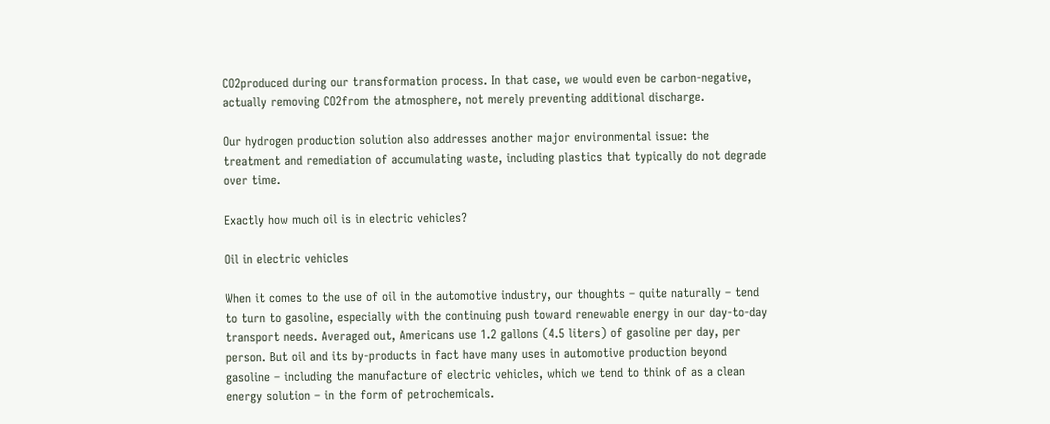CO2produced during our transformation process. In that case, we would even be carbon-negative, actually removing CO2from the atmosphere, not merely preventing additional discharge.

Our hydrogen production solution also addresses another major environmental issue: the treatment and remediation of accumulating waste, including plastics that typically do not degrade over time.

Exactly how much oil is in electric vehicles?

Oil in electric vehicles

When it comes to the use of oil in the automotive industry, our thoughts – quite naturally – tend to turn to gasoline, especially with the continuing push toward renewable energy in our day-to-day transport needs. Averaged out, Americans use 1.2 gallons (4.5 liters) of gasoline per day, per person. But oil and its by-products in fact have many uses in automotive production beyond gasoline – including the manufacture of electric vehicles, which we tend to think of as a clean energy solution – in the form of petrochemicals.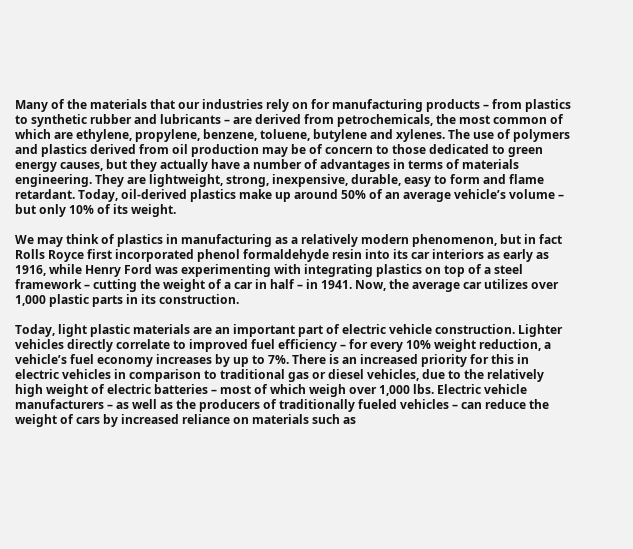Many of the materials that our industries rely on for manufacturing products – from plastics to synthetic rubber and lubricants – are derived from petrochemicals, the most common of which are ethylene, propylene, benzene, toluene, butylene and xylenes. The use of polymers and plastics derived from oil production may be of concern to those dedicated to green energy causes, but they actually have a number of advantages in terms of materials engineering. They are lightweight, strong, inexpensive, durable, easy to form and flame retardant. Today, oil-derived plastics make up around 50% of an average vehicle’s volume – but only 10% of its weight.

We may think of plastics in manufacturing as a relatively modern phenomenon, but in fact Rolls Royce first incorporated phenol formaldehyde resin into its car interiors as early as 1916, while Henry Ford was experimenting with integrating plastics on top of a steel framework – cutting the weight of a car in half – in 1941. Now, the average car utilizes over 1,000 plastic parts in its construction.

Today, light plastic materials are an important part of electric vehicle construction. Lighter vehicles directly correlate to improved fuel efficiency – for every 10% weight reduction, a vehicle’s fuel economy increases by up to 7%. There is an increased priority for this in electric vehicles in comparison to traditional gas or diesel vehicles, due to the relatively high weight of electric batteries – most of which weigh over 1,000 lbs. Electric vehicle manufacturers – as well as the producers of traditionally fueled vehicles – can reduce the weight of cars by increased reliance on materials such as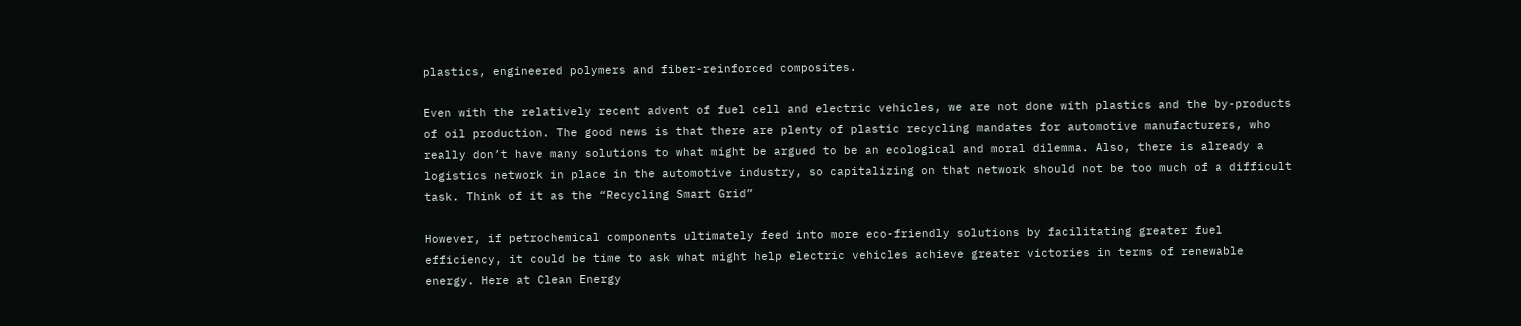plastics, engineered polymers and fiber-reinforced composites.

Even with the relatively recent advent of fuel cell and electric vehicles, we are not done with plastics and the by-products of oil production. The good news is that there are plenty of plastic recycling mandates for automotive manufacturers, who really don’t have many solutions to what might be argued to be an ecological and moral dilemma. Also, there is already a logistics network in place in the automotive industry, so capitalizing on that network should not be too much of a difficult task. Think of it as the “Recycling Smart Grid”

However, if petrochemical components ultimately feed into more eco-friendly solutions by facilitating greater fuel efficiency, it could be time to ask what might help electric vehicles achieve greater victories in terms of renewable energy. Here at Clean Energy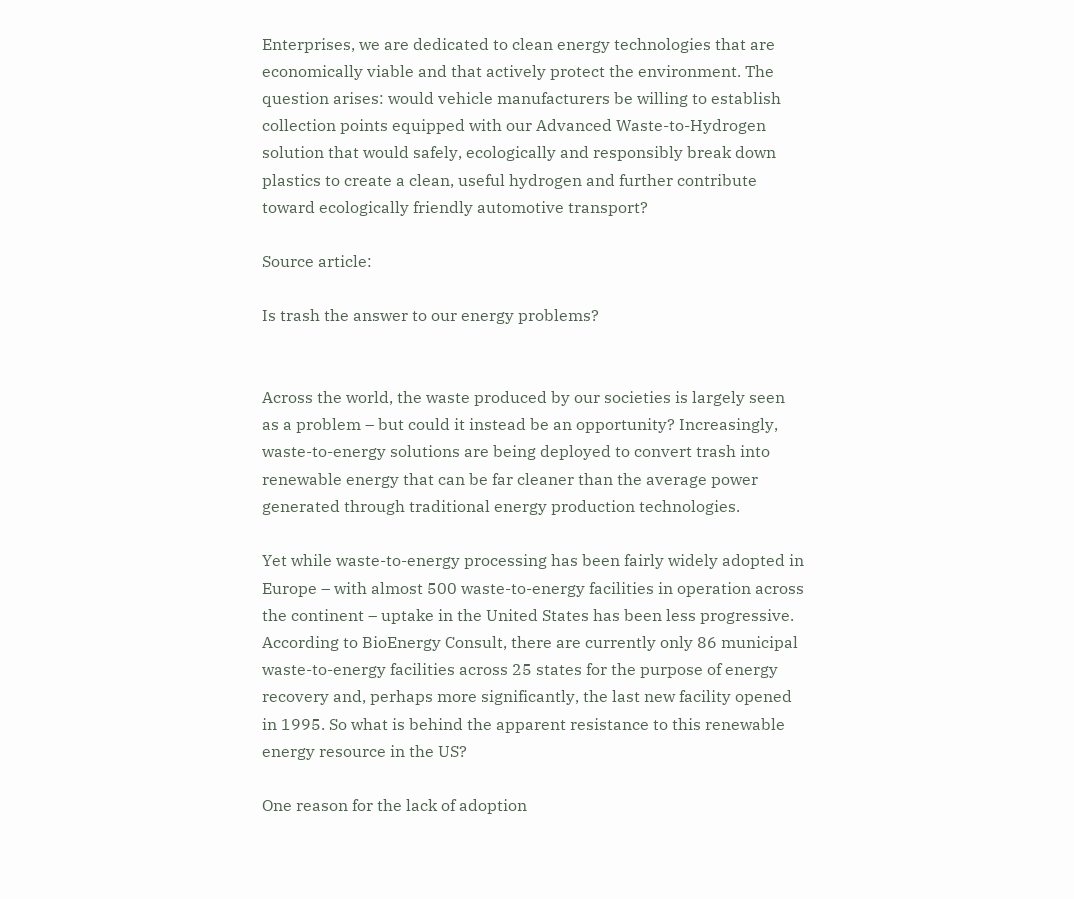Enterprises, we are dedicated to clean energy technologies that are economically viable and that actively protect the environment. The question arises: would vehicle manufacturers be willing to establish collection points equipped with our Advanced Waste-to-Hydrogen solution that would safely, ecologically and responsibly break down plastics to create a clean, useful hydrogen and further contribute toward ecologically friendly automotive transport?

Source article:

Is trash the answer to our energy problems?


Across the world, the waste produced by our societies is largely seen as a problem – but could it instead be an opportunity? Increasingly, waste-to-energy solutions are being deployed to convert trash into renewable energy that can be far cleaner than the average power generated through traditional energy production technologies.

Yet while waste-to-energy processing has been fairly widely adopted in Europe – with almost 500 waste-to-energy facilities in operation across the continent – uptake in the United States has been less progressive. According to BioEnergy Consult, there are currently only 86 municipal waste-to-energy facilities across 25 states for the purpose of energy recovery and, perhaps more significantly, the last new facility opened in 1995. So what is behind the apparent resistance to this renewable energy resource in the US?

One reason for the lack of adoption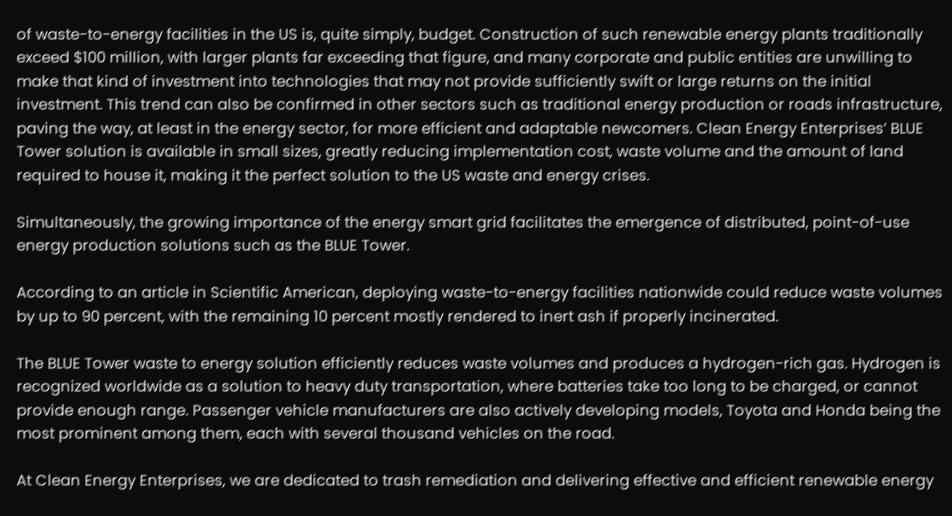of waste-to-energy facilities in the US is, quite simply, budget. Construction of such renewable energy plants traditionally exceed $100 million, with larger plants far exceeding that figure, and many corporate and public entities are unwilling to make that kind of investment into technologies that may not provide sufficiently swift or large returns on the initial investment. This trend can also be confirmed in other sectors such as traditional energy production or roads infrastructure, paving the way, at least in the energy sector, for more efficient and adaptable newcomers. Clean Energy Enterprises’ BLUE Tower solution is available in small sizes, greatly reducing implementation cost, waste volume and the amount of land required to house it, making it the perfect solution to the US waste and energy crises.

Simultaneously, the growing importance of the energy smart grid facilitates the emergence of distributed, point-of-use energy production solutions such as the BLUE Tower.

According to an article in Scientific American, deploying waste-to-energy facilities nationwide could reduce waste volumes by up to 90 percent, with the remaining 10 percent mostly rendered to inert ash if properly incinerated.

The BLUE Tower waste to energy solution efficiently reduces waste volumes and produces a hydrogen-rich gas. Hydrogen is recognized worldwide as a solution to heavy duty transportation, where batteries take too long to be charged, or cannot provide enough range. Passenger vehicle manufacturers are also actively developing models, Toyota and Honda being the most prominent among them, each with several thousand vehicles on the road.

At Clean Energy Enterprises, we are dedicated to trash remediation and delivering effective and efficient renewable energy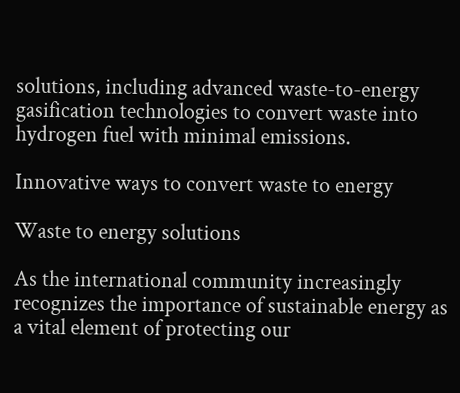solutions, including advanced waste-to-energy gasification technologies to convert waste into hydrogen fuel with minimal emissions.

Innovative ways to convert waste to energy

Waste to energy solutions

As the international community increasingly recognizes the importance of sustainable energy as a vital element of protecting our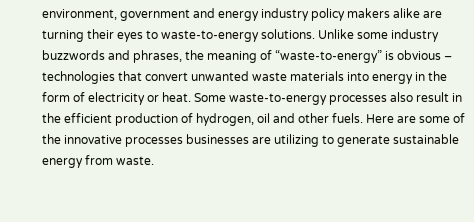environment, government and energy industry policy makers alike are turning their eyes to waste-to-energy solutions. Unlike some industry buzzwords and phrases, the meaning of “waste-to-energy” is obvious – technologies that convert unwanted waste materials into energy in the form of electricity or heat. Some waste-to-energy processes also result in the efficient production of hydrogen, oil and other fuels. Here are some of the innovative processes businesses are utilizing to generate sustainable energy from waste.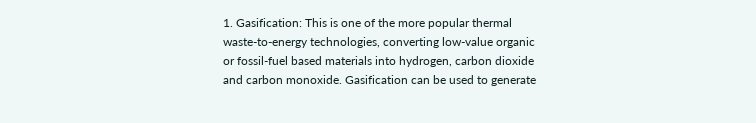1. Gasification: This is one of the more popular thermal waste-to-energy technologies, converting low-value organic or fossil-fuel based materials into hydrogen, carbon dioxide and carbon monoxide. Gasification can be used to generate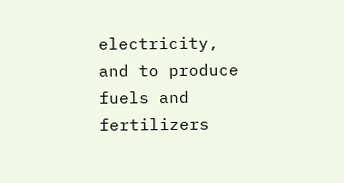electricity, and to produce fuels and fertilizers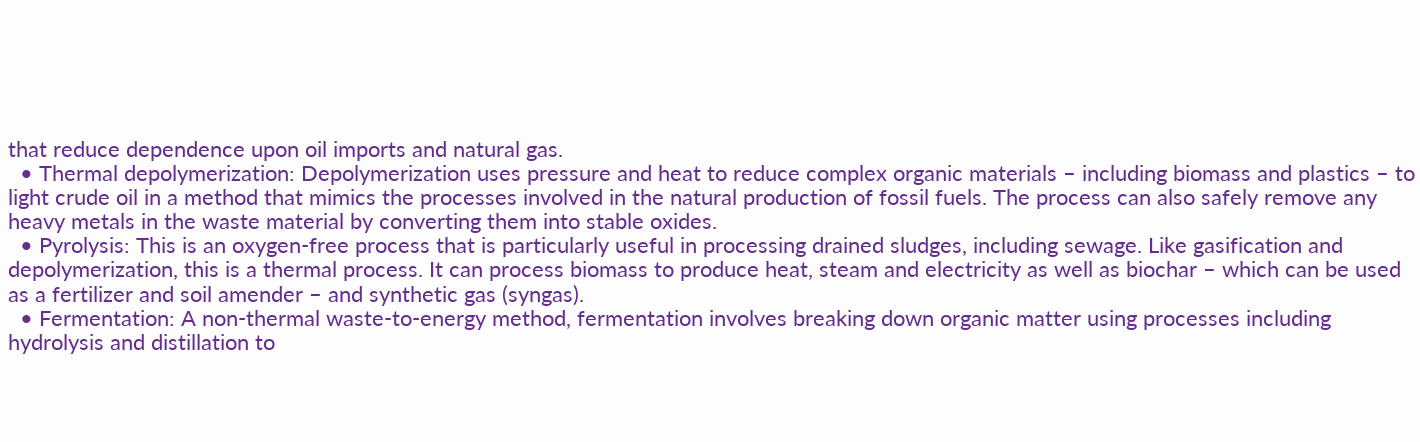that reduce dependence upon oil imports and natural gas.
  • Thermal depolymerization: Depolymerization uses pressure and heat to reduce complex organic materials – including biomass and plastics – to light crude oil in a method that mimics the processes involved in the natural production of fossil fuels. The process can also safely remove any heavy metals in the waste material by converting them into stable oxides.
  • Pyrolysis: This is an oxygen-free process that is particularly useful in processing drained sludges, including sewage. Like gasification and depolymerization, this is a thermal process. It can process biomass to produce heat, steam and electricity as well as biochar – which can be used as a fertilizer and soil amender – and synthetic gas (syngas).
  • Fermentation: A non-thermal waste-to-energy method, fermentation involves breaking down organic matter using processes including hydrolysis and distillation to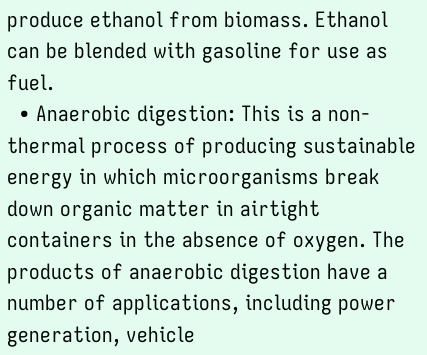produce ethanol from biomass. Ethanol can be blended with gasoline for use as fuel.
  • Anaerobic digestion: This is a non-thermal process of producing sustainable energy in which microorganisms break down organic matter in airtight containers in the absence of oxygen. The products of anaerobic digestion have a number of applications, including power generation, vehicle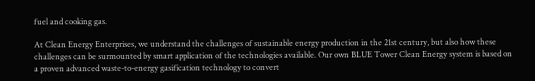fuel and cooking gas.

At Clean Energy Enterprises, we understand the challenges of sustainable energy production in the 21st century, but also how these challenges can be surmounted by smart application of the technologies available. Our own BLUE Tower Clean Energy system is based on a proven advanced waste-to-energy gasification technology to convert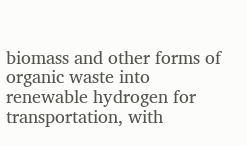biomass and other forms of organic waste into renewable hydrogen for transportation, with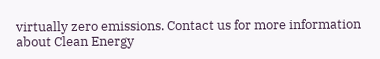virtually zero emissions. Contact us for more information about Clean Energy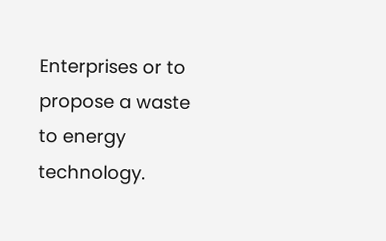Enterprises or to propose a waste to energy technology.